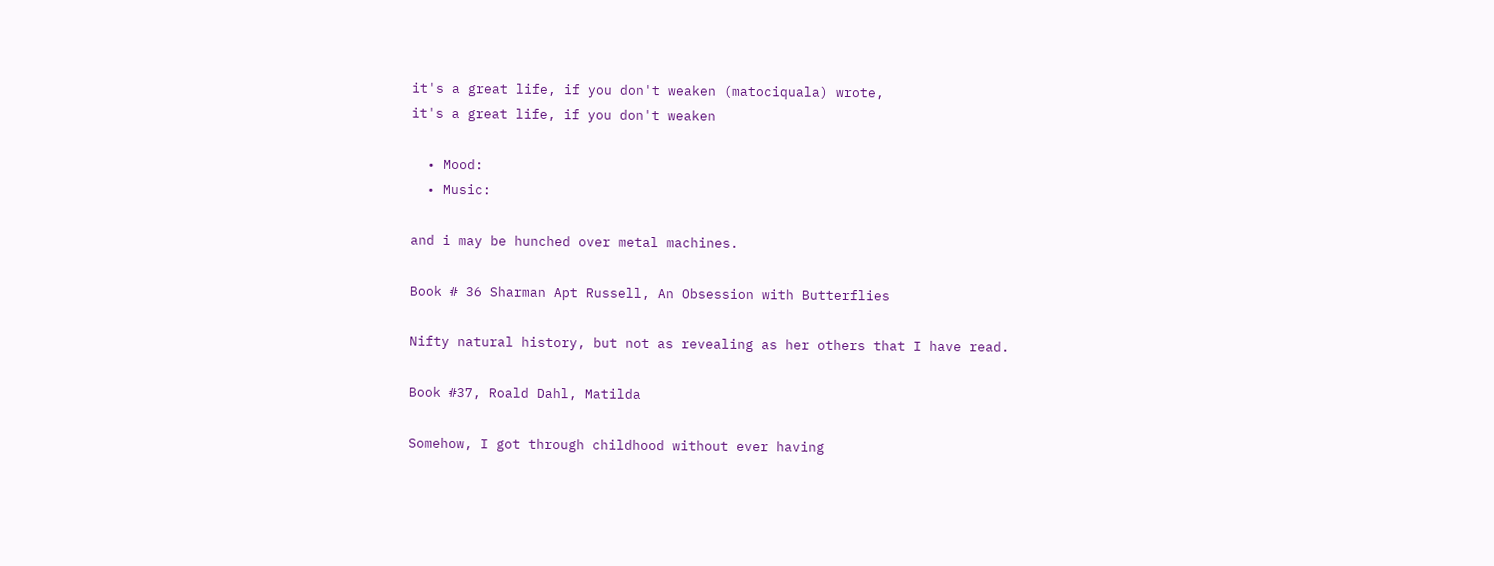it's a great life, if you don't weaken (matociquala) wrote,
it's a great life, if you don't weaken

  • Mood:
  • Music:

and i may be hunched over metal machines.

Book # 36 Sharman Apt Russell, An Obsession with Butterflies

Nifty natural history, but not as revealing as her others that I have read.

Book #37, Roald Dahl, Matilda

Somehow, I got through childhood without ever having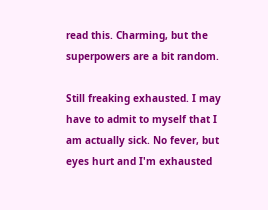read this. Charming, but the superpowers are a bit random.

Still freaking exhausted. I may have to admit to myself that I am actually sick. No fever, but eyes hurt and I'm exhausted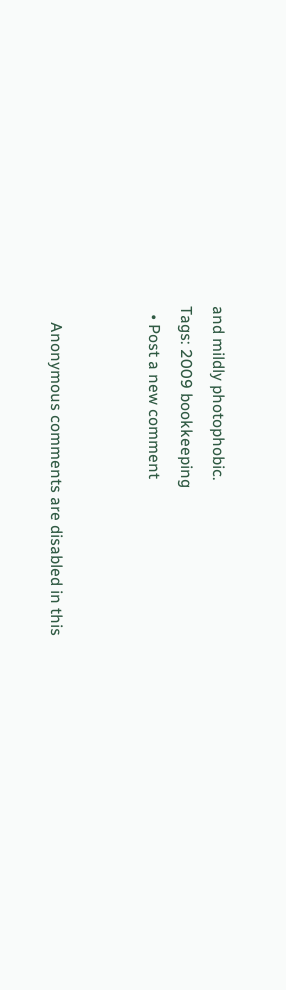and mildly photophobic.
Tags: 2009 bookkeeping
  • Post a new comment


    Anonymous comments are disabled in this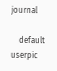journal

    default userpic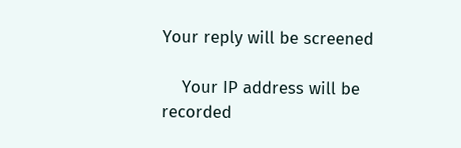Your reply will be screened

    Your IP address will be recorded